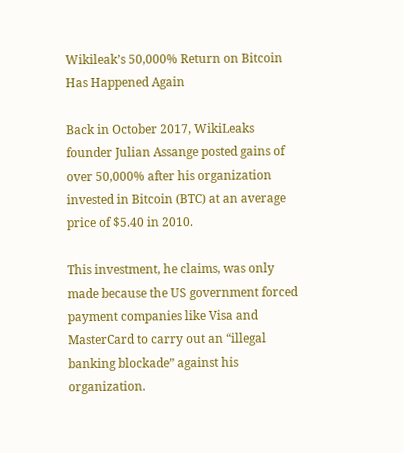Wikileak’s 50,000% Return on Bitcoin Has Happened Again

Back in October 2017, WikiLeaks founder Julian Assange posted gains of over 50,000% after his organization invested in Bitcoin (BTC) at an average price of $5.40 in 2010.

This investment, he claims, was only made because the US government forced payment companies like Visa and MasterCard to carry out an “illegal banking blockade” against his organization.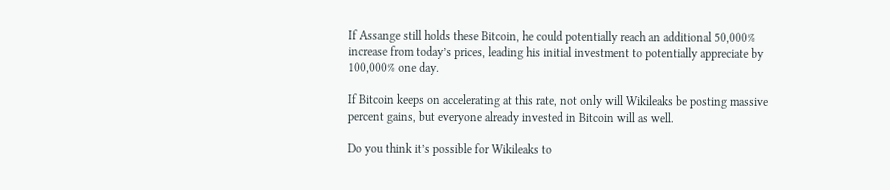If Assange still holds these Bitcoin, he could potentially reach an additional 50,000% increase from today’s prices, leading his initial investment to potentially appreciate by 100,000% one day.

If Bitcoin keeps on accelerating at this rate, not only will Wikileaks be posting massive percent gains, but everyone already invested in Bitcoin will as well.

Do you think it’s possible for Wikileaks to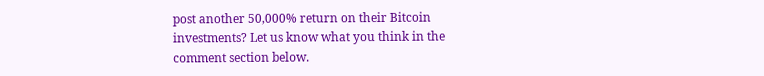post another 50,000% return on their Bitcoin investments? Let us know what you think in the comment section below.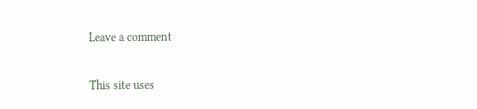Leave a comment

This site uses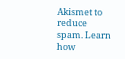Akismet to reduce spam. Learn how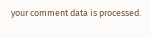your comment data is processed.